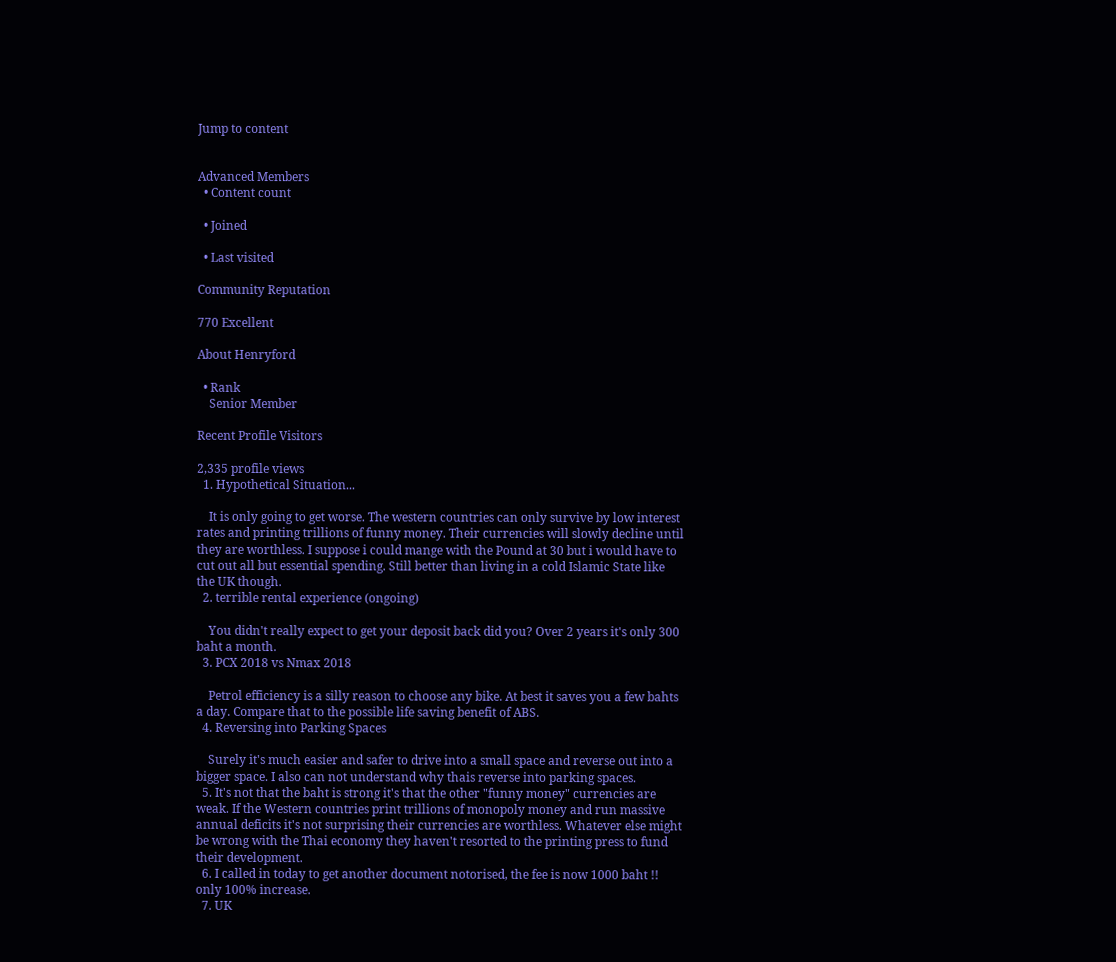Jump to content


Advanced Members
  • Content count

  • Joined

  • Last visited

Community Reputation

770 Excellent

About Henryford

  • Rank
    Senior Member

Recent Profile Visitors

2,335 profile views
  1. Hypothetical Situation...

    It is only going to get worse. The western countries can only survive by low interest rates and printing trillions of funny money. Their currencies will slowly decline until they are worthless. I suppose i could mange with the Pound at 30 but i would have to cut out all but essential spending. Still better than living in a cold Islamic State like the UK though.
  2. terrible rental experience (ongoing)

    You didn't really expect to get your deposit back did you? Over 2 years it's only 300 baht a month.
  3. PCX 2018 vs Nmax 2018

    Petrol efficiency is a silly reason to choose any bike. At best it saves you a few bahts a day. Compare that to the possible life saving benefit of ABS.
  4. Reversing into Parking Spaces

    Surely it's much easier and safer to drive into a small space and reverse out into a bigger space. I also can not understand why thais reverse into parking spaces.
  5. It's not that the baht is strong it's that the other "funny money" currencies are weak. If the Western countries print trillions of monopoly money and run massive annual deficits it's not surprising their currencies are worthless. Whatever else might be wrong with the Thai economy they haven't resorted to the printing press to fund their development.
  6. I called in today to get another document notorised, the fee is now 1000 baht !! only 100% increase.
  7. UK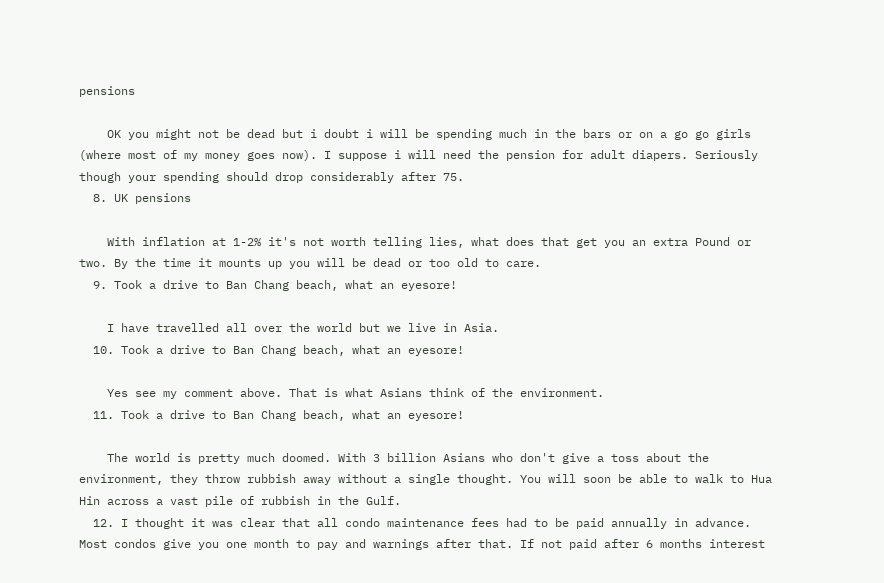pensions

    OK you might not be dead but i doubt i will be spending much in the bars or on a go go girls (where most of my money goes now). I suppose i will need the pension for adult diapers. Seriously though your spending should drop considerably after 75.
  8. UK pensions

    With inflation at 1-2% it's not worth telling lies, what does that get you an extra Pound or two. By the time it mounts up you will be dead or too old to care.
  9. Took a drive to Ban Chang beach, what an eyesore!

    I have travelled all over the world but we live in Asia.
  10. Took a drive to Ban Chang beach, what an eyesore!

    Yes see my comment above. That is what Asians think of the environment.
  11. Took a drive to Ban Chang beach, what an eyesore!

    The world is pretty much doomed. With 3 billion Asians who don't give a toss about the environment, they throw rubbish away without a single thought. You will soon be able to walk to Hua Hin across a vast pile of rubbish in the Gulf.
  12. I thought it was clear that all condo maintenance fees had to be paid annually in advance. Most condos give you one month to pay and warnings after that. If not paid after 6 months interest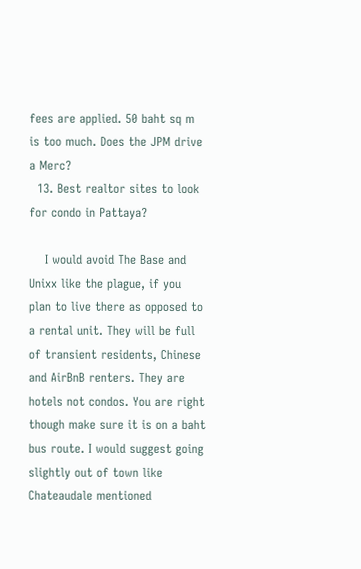fees are applied. 50 baht sq m is too much. Does the JPM drive a Merc?
  13. Best realtor sites to look for condo in Pattaya?

    I would avoid The Base and Unixx like the plague, if you plan to live there as opposed to a rental unit. They will be full of transient residents, Chinese and AirBnB renters. They are hotels not condos. You are right though make sure it is on a baht bus route. I would suggest going slightly out of town like Chateaudale mentioned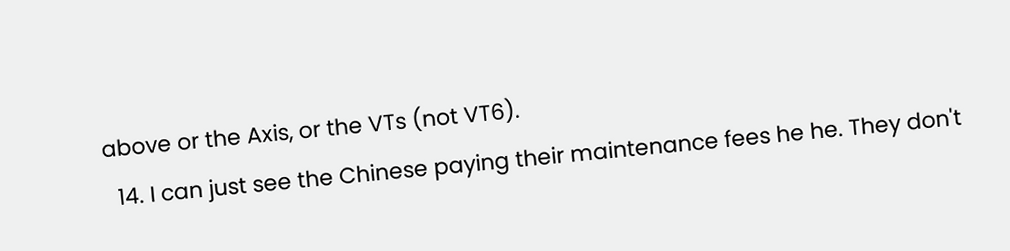above or the Axis, or the VTs (not VT6).
  14. I can just see the Chinese paying their maintenance fees he he. They don't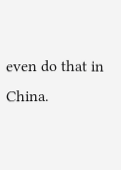even do that in China.